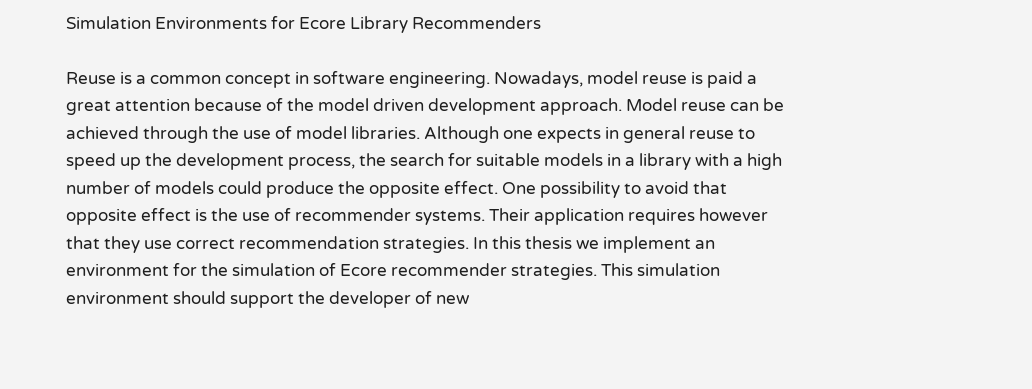Simulation Environments for Ecore Library Recommenders

Reuse is a common concept in software engineering. Nowadays, model reuse is paid a great attention because of the model driven development approach. Model reuse can be achieved through the use of model libraries. Although one expects in general reuse to speed up the development process, the search for suitable models in a library with a high number of models could produce the opposite effect. One possibility to avoid that opposite effect is the use of recommender systems. Their application requires however that they use correct recommendation strategies. In this thesis we implement an environment for the simulation of Ecore recommender strategies. This simulation environment should support the developer of new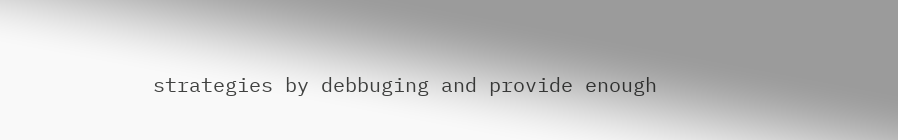strategies by debbuging and provide enough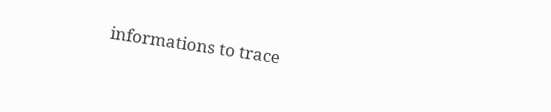informations to trace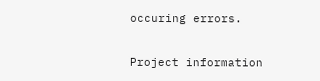occuring errors.

Project information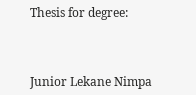Thesis for degree:



Junior Lekane Nimpa